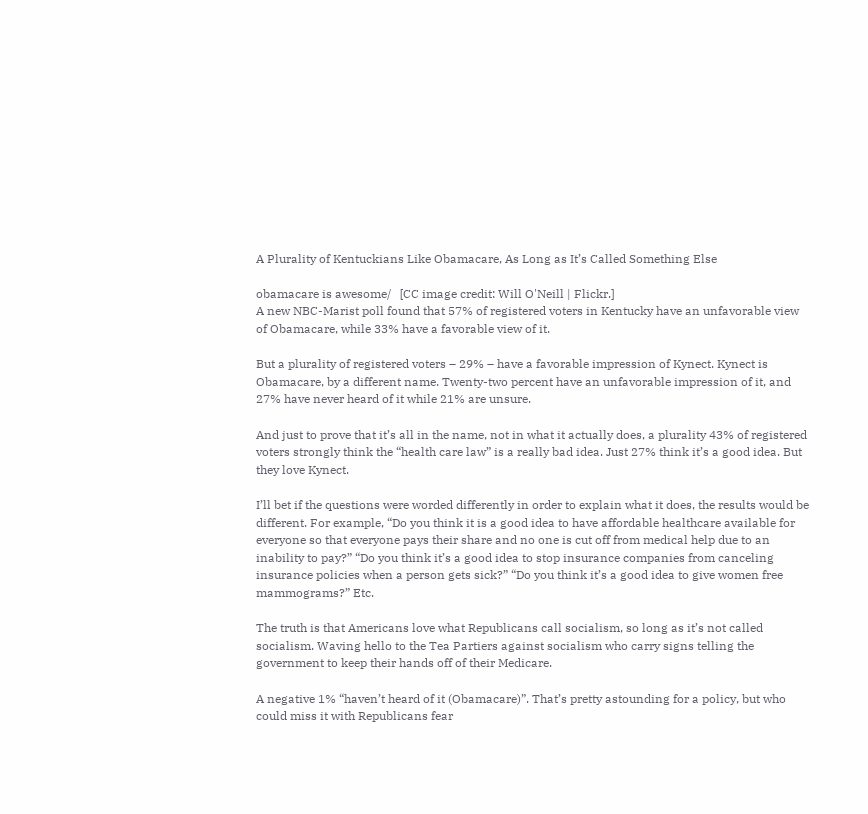A Plurality of Kentuckians Like Obamacare, As Long as It’s Called Something Else

obamacare is awesome/   [CC image credit: Will O'Neill | Flickr.]
A new NBC-Marist poll found that 57% of registered voters in Kentucky have an unfavorable view of Obamacare, while 33% have a favorable view of it.

But a plurality of registered voters – 29% – have a favorable impression of Kynect. Kynect is Obamacare, by a different name. Twenty-two percent have an unfavorable impression of it, and 27% have never heard of it while 21% are unsure.

And just to prove that it’s all in the name, not in what it actually does, a plurality 43% of registered voters strongly think the “health care law” is a really bad idea. Just 27% think it’s a good idea. But they love Kynect.

I’ll bet if the questions were worded differently in order to explain what it does, the results would be different. For example, “Do you think it is a good idea to have affordable healthcare available for everyone so that everyone pays their share and no one is cut off from medical help due to an inability to pay?” “Do you think it’s a good idea to stop insurance companies from canceling insurance policies when a person gets sick?” “Do you think it’s a good idea to give women free mammograms?” Etc.

The truth is that Americans love what Republicans call socialism, so long as it’s not called socialism. Waving hello to the Tea Partiers against socialism who carry signs telling the government to keep their hands off of their Medicare.

A negative 1% “haven’t heard of it (Obamacare)”. That’s pretty astounding for a policy, but who could miss it with Republicans fear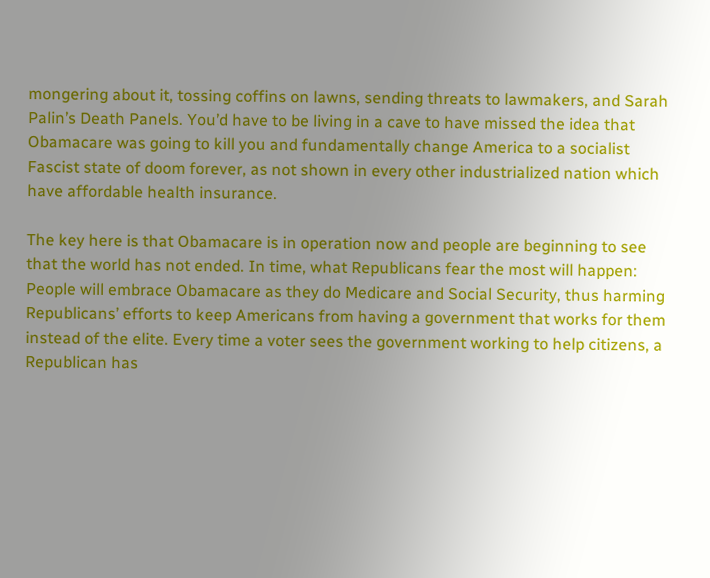mongering about it, tossing coffins on lawns, sending threats to lawmakers, and Sarah Palin’s Death Panels. You’d have to be living in a cave to have missed the idea that Obamacare was going to kill you and fundamentally change America to a socialist Fascist state of doom forever, as not shown in every other industrialized nation which have affordable health insurance.

The key here is that Obamacare is in operation now and people are beginning to see that the world has not ended. In time, what Republicans fear the most will happen: People will embrace Obamacare as they do Medicare and Social Security, thus harming Republicans’ efforts to keep Americans from having a government that works for them instead of the elite. Every time a voter sees the government working to help citizens, a Republican has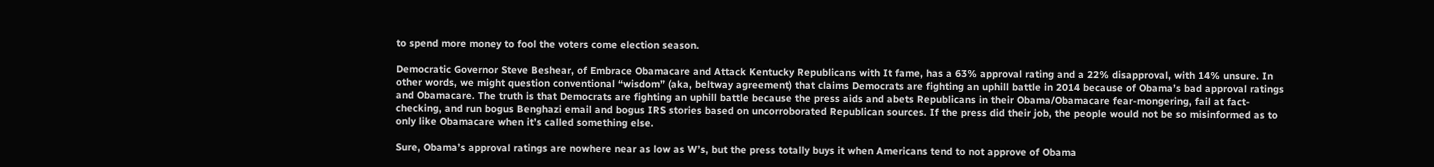to spend more money to fool the voters come election season.

Democratic Governor Steve Beshear, of Embrace Obamacare and Attack Kentucky Republicans with It fame, has a 63% approval rating and a 22% disapproval, with 14% unsure. In other words, we might question conventional “wisdom” (aka, beltway agreement) that claims Democrats are fighting an uphill battle in 2014 because of Obama’s bad approval ratings and Obamacare. The truth is that Democrats are fighting an uphill battle because the press aids and abets Republicans in their Obama/Obamacare fear-mongering, fail at fact-checking, and run bogus Benghazi email and bogus IRS stories based on uncorroborated Republican sources. If the press did their job, the people would not be so misinformed as to only like Obamacare when it’s called something else.

Sure, Obama’s approval ratings are nowhere near as low as W’s, but the press totally buys it when Americans tend to not approve of Obama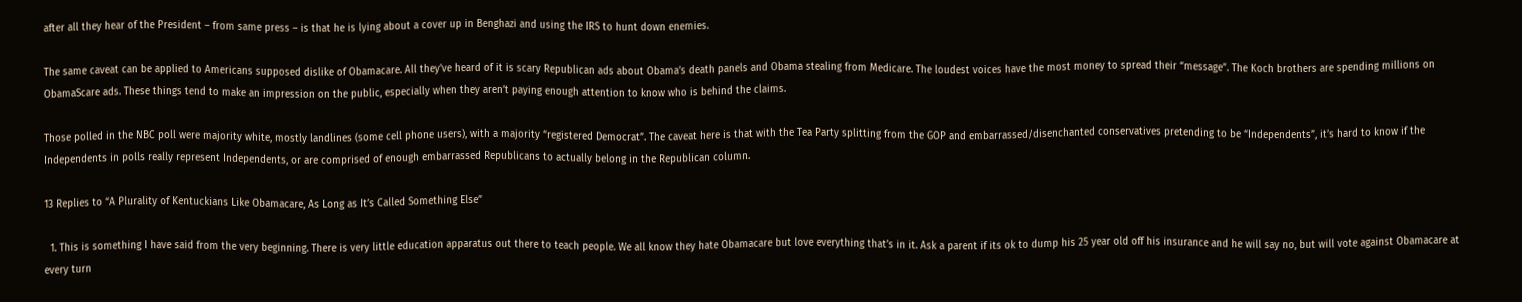after all they hear of the President – from same press – is that he is lying about a cover up in Benghazi and using the IRS to hunt down enemies.

The same caveat can be applied to Americans supposed dislike of Obamacare. All they’ve heard of it is scary Republican ads about Obama’s death panels and Obama stealing from Medicare. The loudest voices have the most money to spread their “message”. The Koch brothers are spending millions on ObamaScare ads. These things tend to make an impression on the public, especially when they aren’t paying enough attention to know who is behind the claims.

Those polled in the NBC poll were majority white, mostly landlines (some cell phone users), with a majority “registered Democrat”. The caveat here is that with the Tea Party splitting from the GOP and embarrassed/disenchanted conservatives pretending to be “Independents”, it’s hard to know if the Independents in polls really represent Independents, or are comprised of enough embarrassed Republicans to actually belong in the Republican column.

13 Replies to “A Plurality of Kentuckians Like Obamacare, As Long as It’s Called Something Else”

  1. This is something I have said from the very beginning. There is very little education apparatus out there to teach people. We all know they hate Obamacare but love everything that’s in it. Ask a parent if its ok to dump his 25 year old off his insurance and he will say no, but will vote against Obamacare at every turn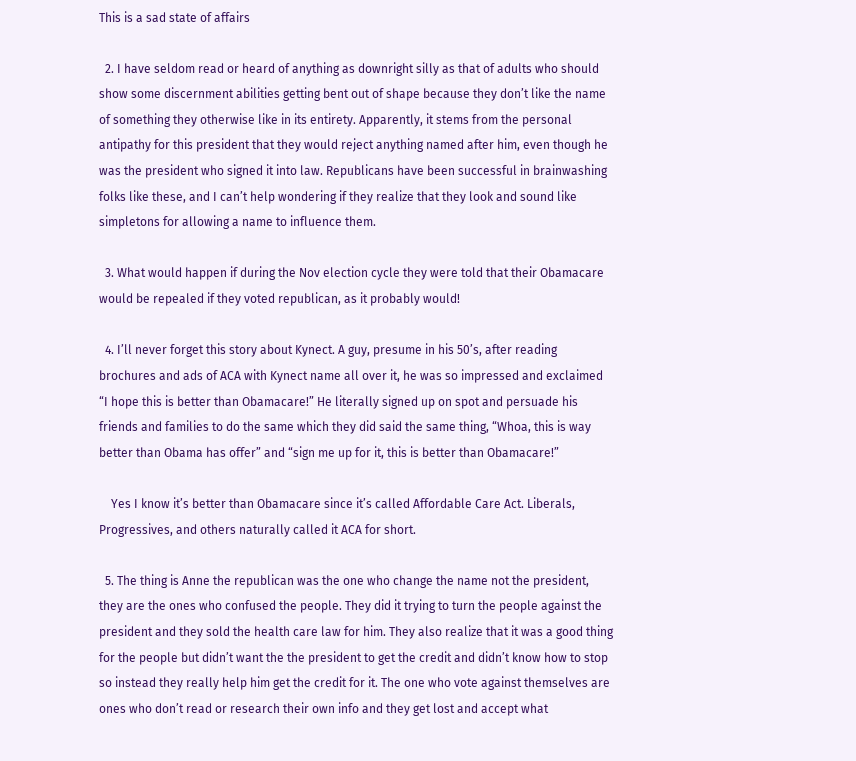This is a sad state of affairs

  2. I have seldom read or heard of anything as downright silly as that of adults who should show some discernment abilities getting bent out of shape because they don’t like the name of something they otherwise like in its entirety. Apparently, it stems from the personal antipathy for this president that they would reject anything named after him, even though he was the president who signed it into law. Republicans have been successful in brainwashing folks like these, and I can’t help wondering if they realize that they look and sound like simpletons for allowing a name to influence them.

  3. What would happen if during the Nov election cycle they were told that their Obamacare would be repealed if they voted republican, as it probably would!

  4. I’ll never forget this story about Kynect. A guy, presume in his 50’s, after reading brochures and ads of ACA with Kynect name all over it, he was so impressed and exclaimed “I hope this is better than Obamacare!” He literally signed up on spot and persuade his friends and families to do the same which they did said the same thing, “Whoa, this is way better than Obama has offer” and “sign me up for it, this is better than Obamacare!”

    Yes I know it’s better than Obamacare since it’s called Affordable Care Act. Liberals, Progressives, and others naturally called it ACA for short.

  5. The thing is Anne the republican was the one who change the name not the president, they are the ones who confused the people. They did it trying to turn the people against the president and they sold the health care law for him. They also realize that it was a good thing for the people but didn’t want the the president to get the credit and didn’t know how to stop so instead they really help him get the credit for it. The one who vote against themselves are ones who don’t read or research their own info and they get lost and accept what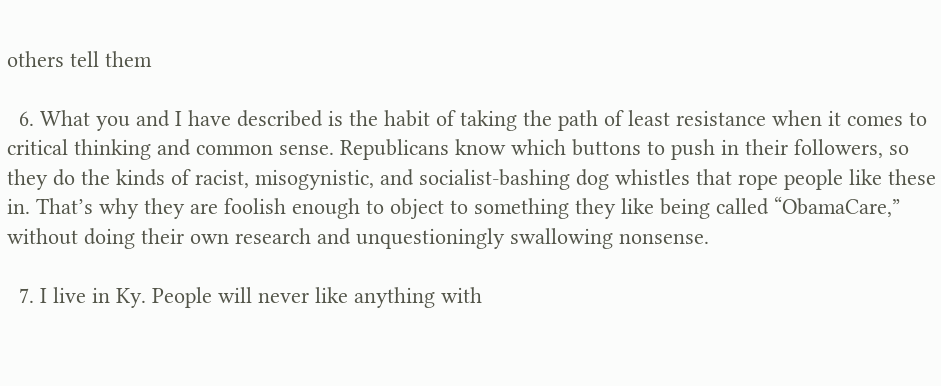others tell them

  6. What you and I have described is the habit of taking the path of least resistance when it comes to critical thinking and common sense. Republicans know which buttons to push in their followers, so they do the kinds of racist, misogynistic, and socialist-bashing dog whistles that rope people like these in. That’s why they are foolish enough to object to something they like being called “ObamaCare,” without doing their own research and unquestioningly swallowing nonsense.

  7. I live in Ky. People will never like anything with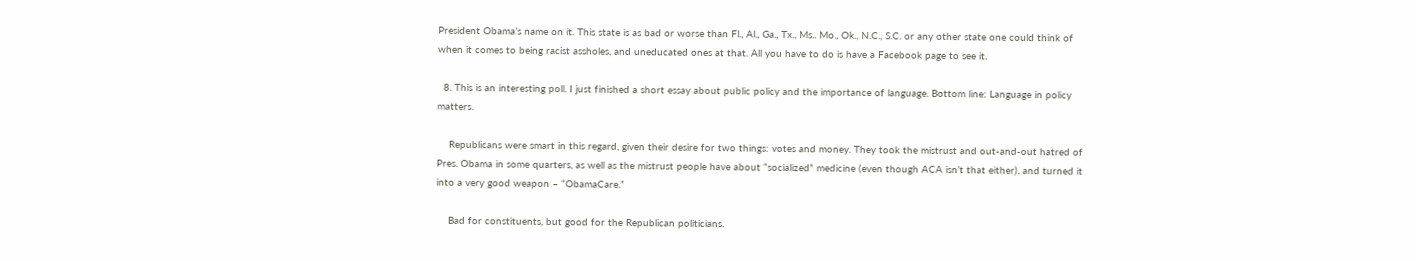President Obama’s name on it. This state is as bad or worse than Fl., Al., Ga., Tx., Ms.. Mo., Ok., N.C., S.C. or any other state one could think of when it comes to being racist assholes, and uneducated ones at that. All you have to do is have a Facebook page to see it.

  8. This is an interesting poll. I just finished a short essay about public policy and the importance of language. Bottom line: Language in policy matters.

    Republicans were smart in this regard, given their desire for two things: votes and money. They took the mistrust and out-and-out hatred of Pres. Obama in some quarters, as well as the mistrust people have about “socialized” medicine (even though ACA isn’t that either), and turned it into a very good weapon – “ObamaCare.”

    Bad for constituents, but good for the Republican politicians.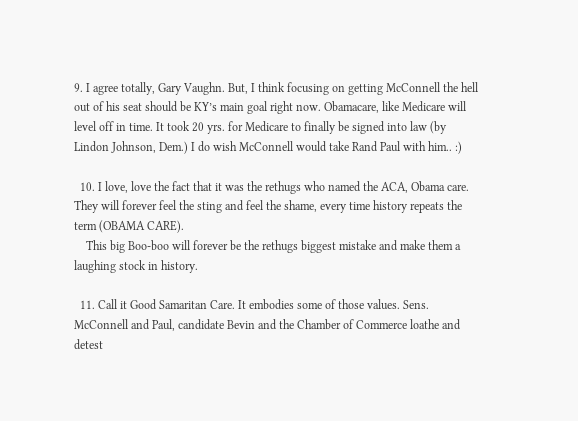9. I agree totally, Gary Vaughn. But, I think focusing on getting McConnell the hell out of his seat should be KY’s main goal right now. Obamacare, like Medicare will level off in time. It took 20 yrs. for Medicare to finally be signed into law (by Lindon Johnson, Dem.) I do wish McConnell would take Rand Paul with him.. :)

  10. I love, love the fact that it was the rethugs who named the ACA, Obama care. They will forever feel the sting and feel the shame, every time history repeats the term (OBAMA CARE).
    This big Boo-boo will forever be the rethugs biggest mistake and make them a laughing stock in history.

  11. Call it Good Samaritan Care. It embodies some of those values. Sens. McConnell and Paul, candidate Bevin and the Chamber of Commerce loathe and detest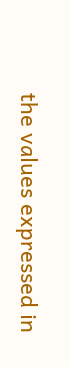the values expressed in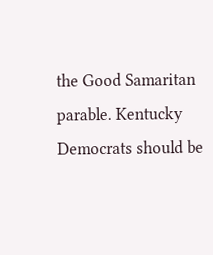the Good Samaritan parable. Kentucky Democrats should be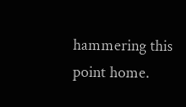hammering this point home.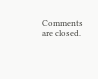Comments are closed.